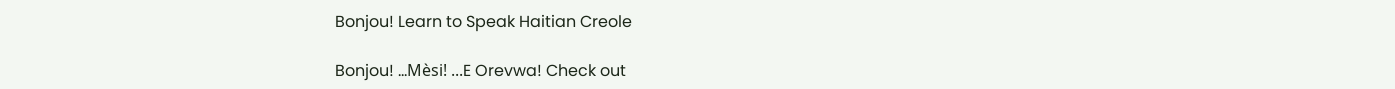Bonjou! Learn to Speak Haitian Creole

Bonjou! ...Mèsi! ...E Orevwa! Check out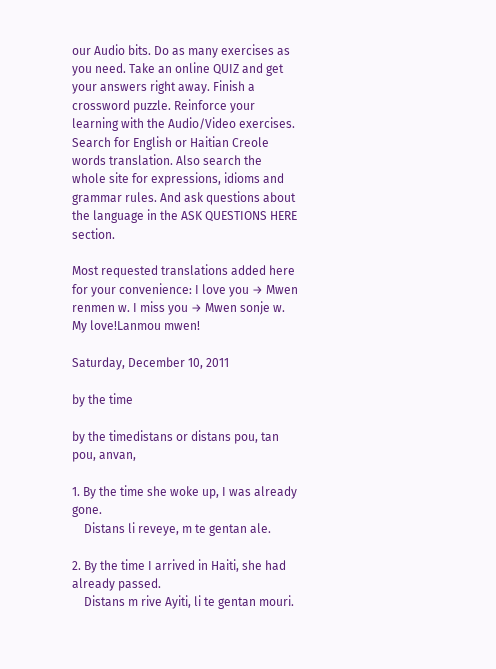our Audio bits. Do as many exercises as you need. Take an online QUIZ and get your answers right away. Finish a crossword puzzle. Reinforce your learning with the Audio/Video exercises. Search for English or Haitian Creole words translation. Also search the whole site for expressions, idioms and grammar rules. And ask questions about the language in the ASK QUESTIONS HERE section.

Most requested translations added here for your convenience: I love you → Mwen renmen w. I miss you → Mwen sonje w. My love!Lanmou mwen!

Saturday, December 10, 2011

by the time

by the timedistans or distans pou, tan pou, anvan,

1. By the time she woke up, I was already gone.
    Distans li reveye, m te gentan ale.

2. By the time I arrived in Haiti, she had already passed.
    Distans m rive Ayiti, li te gentan mouri.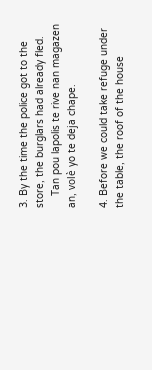3. By the time the police got to the store, the burglars had already fled.
    Tan pou lapolis te rive nan magazen an, volè yo te deja chape.

4. Before we could take refuge under the table, the roof of the house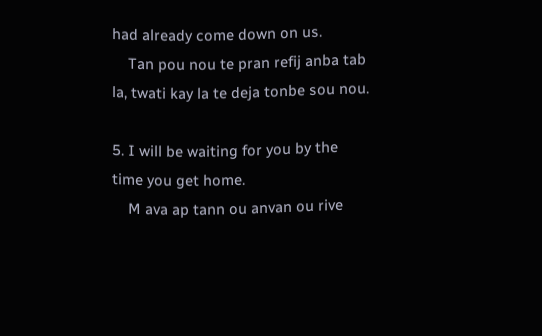had already come down on us.
    Tan pou nou te pran refij anba tab la, twati kay la te deja tonbe sou nou.

5. I will be waiting for you by the time you get home.
    M ava ap tann ou anvan ou rive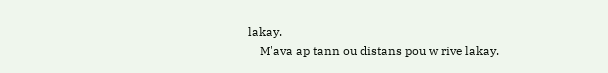lakay.
    M'ava ap tann ou distans pou w rive lakay.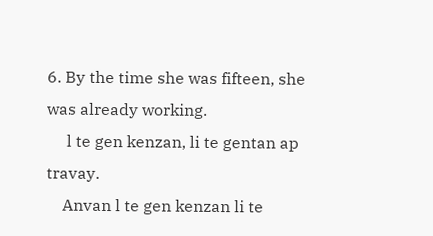6. By the time she was fifteen, she was already working.
     l te gen kenzan, li te gentan ap travay.
    Anvan l te gen kenzan li te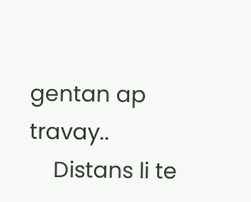gentan ap travay..
    Distans li te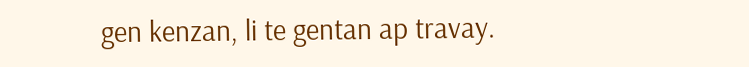gen kenzan, li te gentan ap travay.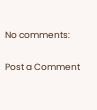No comments:

Post a Comment